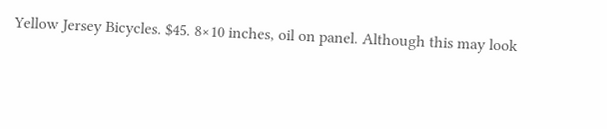Yellow Jersey Bicycles. $45. 8×10 inches, oil on panel. Although this may look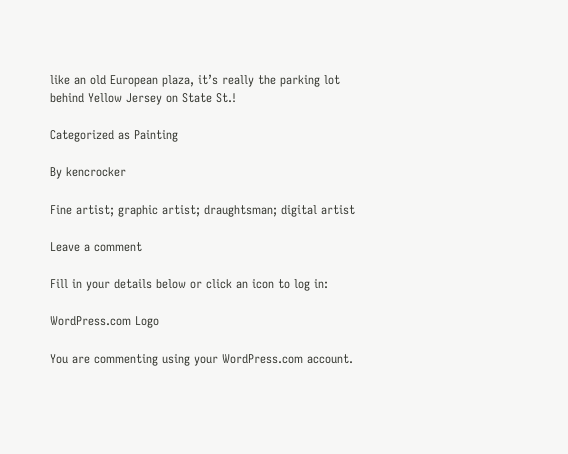like an old European plaza, it’s really the parking lot behind Yellow Jersey on State St.!

Categorized as Painting

By kencrocker

Fine artist; graphic artist; draughtsman; digital artist

Leave a comment

Fill in your details below or click an icon to log in:

WordPress.com Logo

You are commenting using your WordPress.com account.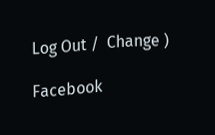Log Out /  Change )

Facebook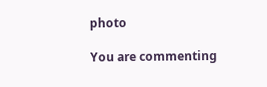photo

You are commenting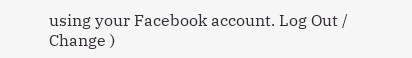using your Facebook account. Log Out /  Change )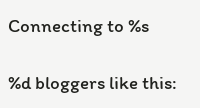Connecting to %s

%d bloggers like this: